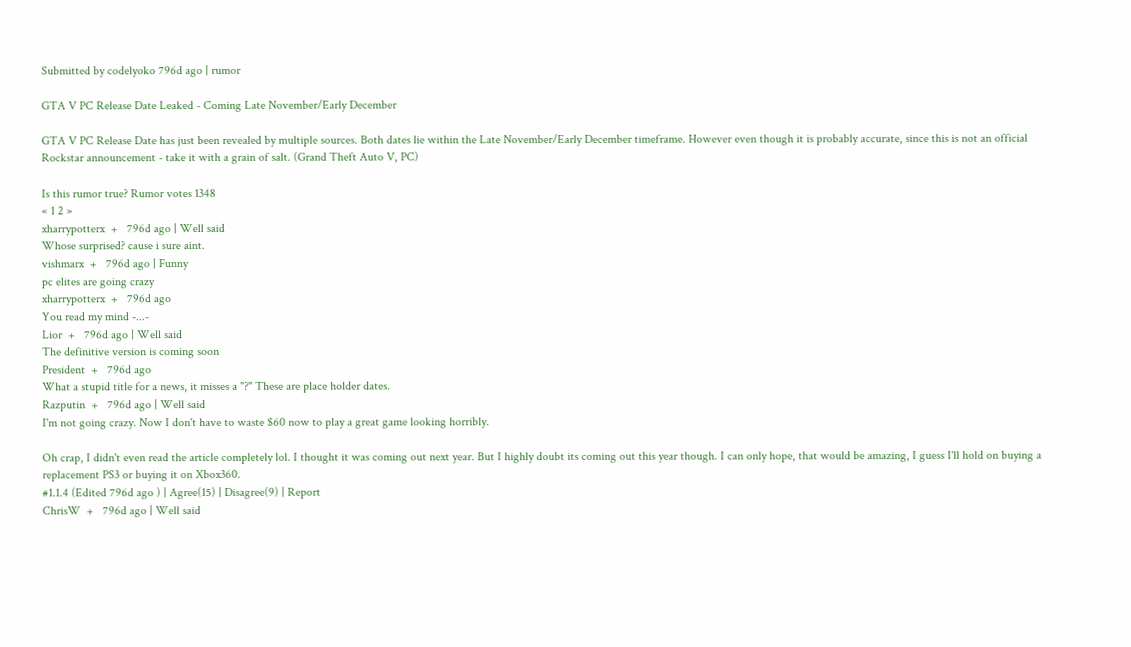Submitted by codelyoko 796d ago | rumor

GTA V PC Release Date Leaked - Coming Late November/Early December

GTA V PC Release Date has just been revealed by multiple sources. Both dates lie within the Late November/Early December timeframe. However even though it is probably accurate, since this is not an official Rockstar announcement - take it with a grain of salt. (Grand Theft Auto V, PC)

Is this rumor true? Rumor votes 1348
« 1 2 »
xharrypotterx  +   796d ago | Well said
Whose surprised? cause i sure aint.
vishmarx  +   796d ago | Funny
pc elites are going crazy
xharrypotterx  +   796d ago
You read my mind -...-
Lior  +   796d ago | Well said
The definitive version is coming soon
President  +   796d ago
What a stupid title for a news, it misses a "?" These are place holder dates.
Razputin  +   796d ago | Well said
I'm not going crazy. Now I don't have to waste $60 now to play a great game looking horribly.

Oh crap, I didn't even read the article completely lol. I thought it was coming out next year. But I highly doubt its coming out this year though. I can only hope, that would be amazing, I guess I'll hold on buying a replacement PS3 or buying it on Xbox360.
#1.1.4 (Edited 796d ago ) | Agree(15) | Disagree(9) | Report
ChrisW  +   796d ago | Well said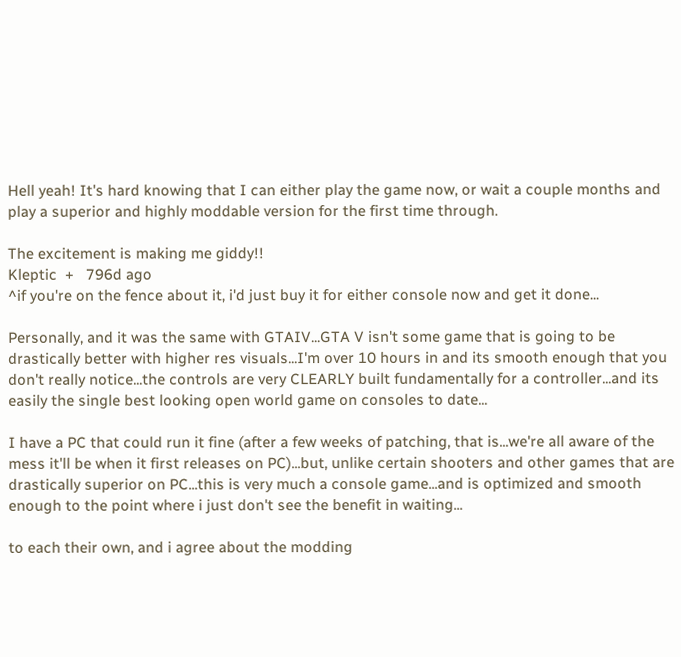Hell yeah! It's hard knowing that I can either play the game now, or wait a couple months and play a superior and highly moddable version for the first time through.

The excitement is making me giddy!!
Kleptic  +   796d ago
^if you're on the fence about it, i'd just buy it for either console now and get it done...

Personally, and it was the same with GTAIV...GTA V isn't some game that is going to be drastically better with higher res visuals...I'm over 10 hours in and its smooth enough that you don't really notice...the controls are very CLEARLY built fundamentally for a controller...and its easily the single best looking open world game on consoles to date...

I have a PC that could run it fine (after a few weeks of patching, that is...we're all aware of the mess it'll be when it first releases on PC)...but, unlike certain shooters and other games that are drastically superior on PC...this is very much a console game...and is optimized and smooth enough to the point where i just don't see the benefit in waiting...

to each their own, and i agree about the modding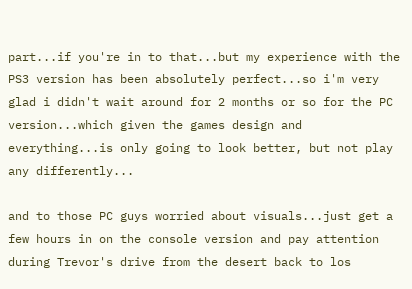part...if you're in to that...but my experience with the PS3 version has been absolutely perfect...so i'm very glad i didn't wait around for 2 months or so for the PC version...which given the games design and everything...is only going to look better, but not play any differently...

and to those PC guys worried about visuals...just get a few hours in on the console version and pay attention during Trevor's drive from the desert back to los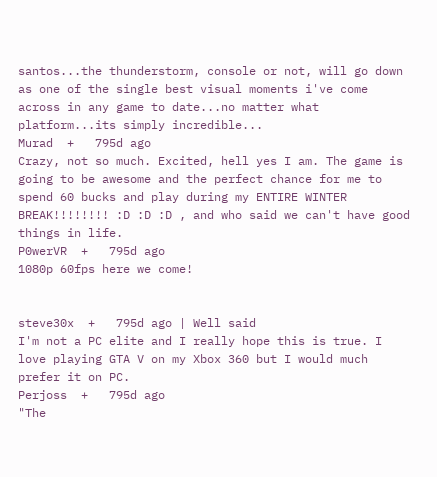santos...the thunderstorm, console or not, will go down as one of the single best visual moments i've come across in any game to date...no matter what platform...its simply incredible...
Murad  +   795d ago
Crazy, not so much. Excited, hell yes I am. The game is going to be awesome and the perfect chance for me to spend 60 bucks and play during my ENTIRE WINTER BREAK!!!!!!!! :D :D :D , and who said we can't have good things in life.
P0werVR  +   795d ago
1080p 60fps here we come!


steve30x  +   795d ago | Well said
I'm not a PC elite and I really hope this is true. I love playing GTA V on my Xbox 360 but I would much prefer it on PC.
Perjoss  +   795d ago
"The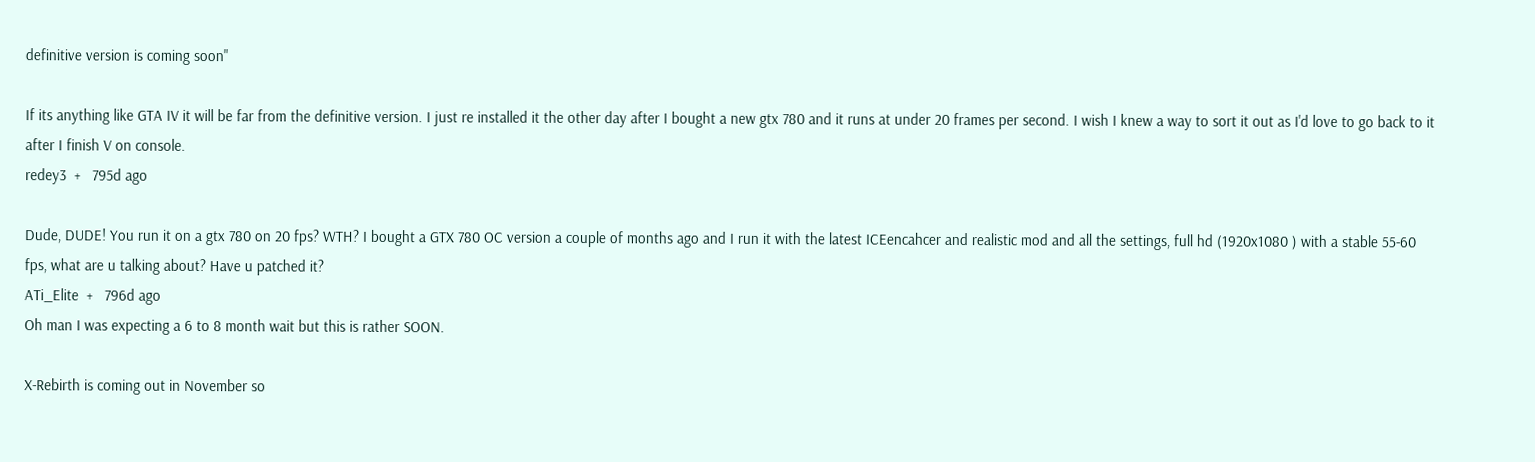definitive version is coming soon"

If its anything like GTA IV it will be far from the definitive version. I just re installed it the other day after I bought a new gtx 780 and it runs at under 20 frames per second. I wish I knew a way to sort it out as I'd love to go back to it after I finish V on console.
redey3  +   795d ago

Dude, DUDE! You run it on a gtx 780 on 20 fps? WTH? I bought a GTX 780 OC version a couple of months ago and I run it with the latest ICEencahcer and realistic mod and all the settings, full hd (1920x1080 ) with a stable 55-60 fps, what are u talking about? Have u patched it?
ATi_Elite  +   796d ago
Oh man I was expecting a 6 to 8 month wait but this is rather SOON.

X-Rebirth is coming out in November so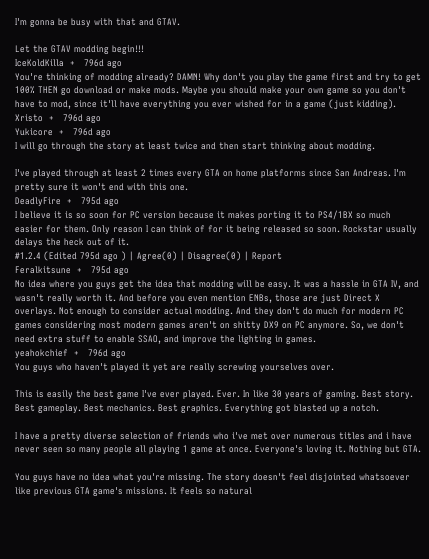I'm gonna be busy with that and GTAV.

Let the GTAV modding begin!!!
IceKoldKilla  +   796d ago
You're thinking of modding already? DAMN! Why don't you play the game first and try to get 100% THEN go download or make mods. Maybe you should make your own game so you don't have to mod, since it'll have everything you ever wished for in a game (just kidding).
Xristo  +   796d ago
Yukicore  +   796d ago
I will go through the story at least twice and then start thinking about modding.

I've played through at least 2 times every GTA on home platforms since San Andreas. I'm pretty sure it won't end with this one.
DeadlyFire  +   795d ago
I believe it is so soon for PC version because it makes porting it to PS4/1BX so much easier for them. Only reason I can think of for it being released so soon. Rockstar usually delays the heck out of it.
#1.2.4 (Edited 795d ago ) | Agree(0) | Disagree(0) | Report
Feralkitsune  +   795d ago
No idea where you guys get the idea that modding will be easy. It was a hassle in GTA IV, and wasn't really worth it. And before you even mention ENBs, those are just Direct X overlays. Not enough to consider actual modding. And they don't do much for modern PC games considering most modern games aren't on shitty DX9 on PC anymore. So, we don't need extra stuff to enable SSAO, and improve the lighting in games.
yeahokchief  +   796d ago
You guys who haven't played it yet are really screwing yourselves over.

This is easily the best game I've ever played. Ever. In like 30 years of gaming. Best story. Best gameplay. Best mechanics. Best graphics. Everything got blasted up a notch.

I have a pretty diverse selection of friends who i've met over numerous titles and i have never seen so many people all playing 1 game at once. Everyone's loving it. Nothing but GTA.

You guys have no idea what you're missing. The story doesn't feel disjointed whatsoever like previous GTA game's missions. It feels so natural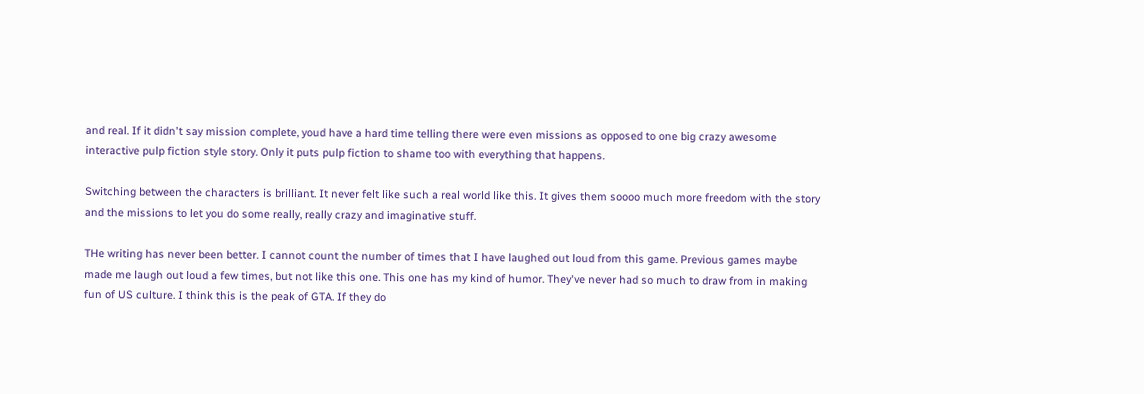and real. If it didn't say mission complete, youd have a hard time telling there were even missions as opposed to one big crazy awesome interactive pulp fiction style story. Only it puts pulp fiction to shame too with everything that happens.

Switching between the characters is brilliant. It never felt like such a real world like this. It gives them soooo much more freedom with the story and the missions to let you do some really, really crazy and imaginative stuff.

THe writing has never been better. I cannot count the number of times that I have laughed out loud from this game. Previous games maybe made me laugh out loud a few times, but not like this one. This one has my kind of humor. They've never had so much to draw from in making fun of US culture. I think this is the peak of GTA. If they do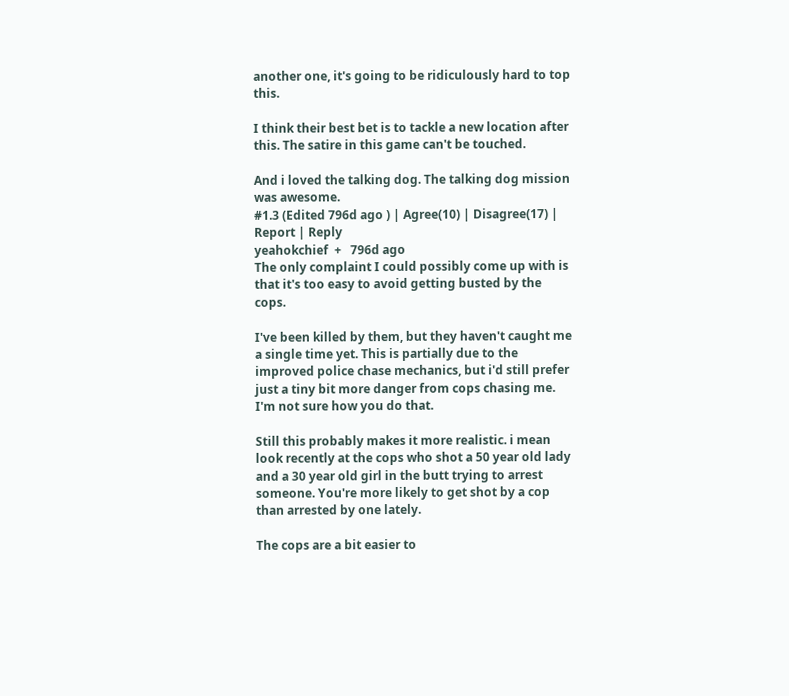another one, it's going to be ridiculously hard to top this.

I think their best bet is to tackle a new location after this. The satire in this game can't be touched.

And i loved the talking dog. The talking dog mission was awesome.
#1.3 (Edited 796d ago ) | Agree(10) | Disagree(17) | Report | Reply
yeahokchief  +   796d ago
The only complaint I could possibly come up with is that it's too easy to avoid getting busted by the cops.

I've been killed by them, but they haven't caught me a single time yet. This is partially due to the improved police chase mechanics, but i'd still prefer just a tiny bit more danger from cops chasing me. I'm not sure how you do that.

Still this probably makes it more realistic. i mean look recently at the cops who shot a 50 year old lady and a 30 year old girl in the butt trying to arrest someone. You're more likely to get shot by a cop than arrested by one lately.

The cops are a bit easier to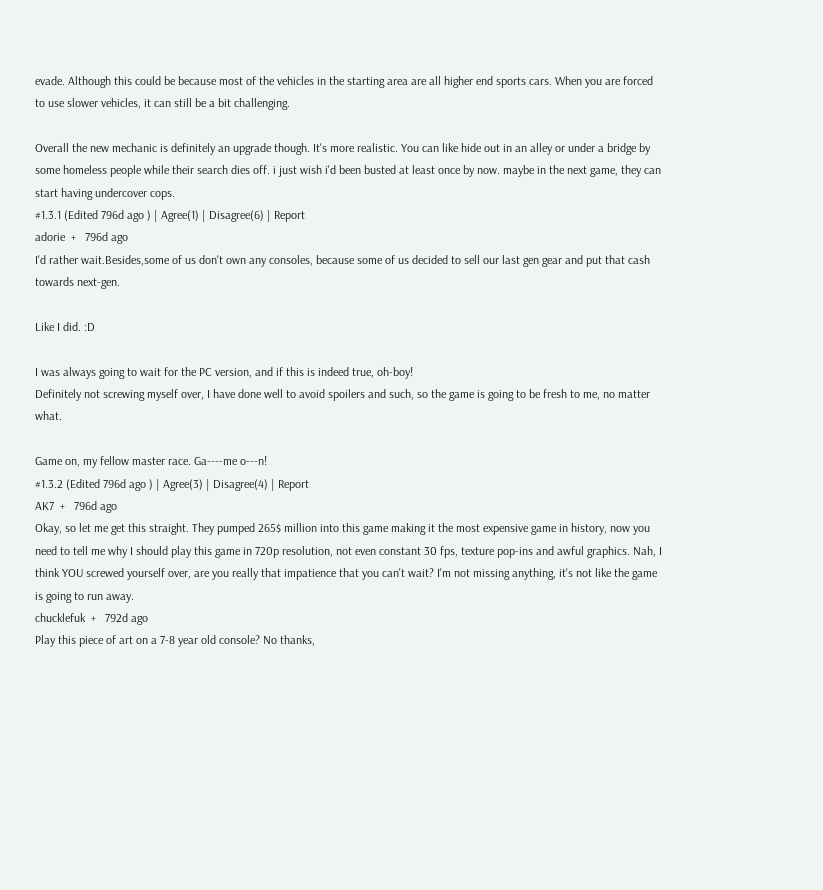evade. Although this could be because most of the vehicles in the starting area are all higher end sports cars. When you are forced to use slower vehicles, it can still be a bit challenging.

Overall the new mechanic is definitely an upgrade though. It's more realistic. You can like hide out in an alley or under a bridge by some homeless people while their search dies off. i just wish i'd been busted at least once by now. maybe in the next game, they can start having undercover cops.
#1.3.1 (Edited 796d ago ) | Agree(1) | Disagree(6) | Report
adorie  +   796d ago
I'd rather wait.Besides,some of us don't own any consoles, because some of us decided to sell our last gen gear and put that cash towards next-gen.

Like I did. :D

I was always going to wait for the PC version, and if this is indeed true, oh-boy!
Definitely not screwing myself over, I have done well to avoid spoilers and such, so the game is going to be fresh to me, no matter what.

Game on, my fellow master race. Ga----me o---n!
#1.3.2 (Edited 796d ago ) | Agree(3) | Disagree(4) | Report
AK7  +   796d ago
Okay, so let me get this straight. They pumped 265$ million into this game making it the most expensive game in history, now you need to tell me why I should play this game in 720p resolution, not even constant 30 fps, texture pop-ins and awful graphics. Nah, I think YOU screwed yourself over, are you really that impatience that you can't wait? I'm not missing anything, it's not like the game is going to run away.
chucklefuk  +   792d ago
Play this piece of art on a 7-8 year old console? No thanks,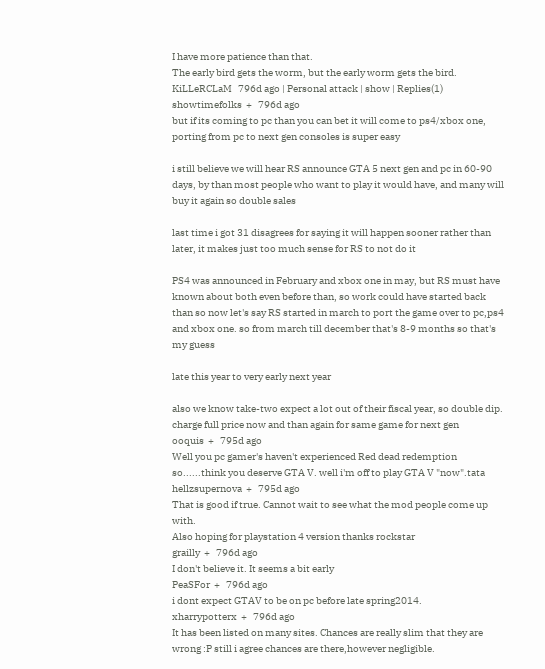I have more patience than that.
The early bird gets the worm, but the early worm gets the bird.
KiLLeRCLaM   796d ago | Personal attack | show | Replies(1)
showtimefolks  +   796d ago
but if its coming to pc than you can bet it will come to ps4/xbox one, porting from pc to next gen consoles is super easy

i still believe we will hear RS announce GTA 5 next gen and pc in 60-90 days, by than most people who want to play it would have, and many will buy it again so double sales

last time i got 31 disagrees for saying it will happen sooner rather than later, it makes just too much sense for RS to not do it

PS4 was announced in February and xbox one in may, but RS must have known about both even before than, so work could have started back than so now let's say RS started in march to port the game over to pc,ps4 and xbox one. so from march till december that's 8-9 months so that's my guess

late this year to very early next year

also we know take-two expect a lot out of their fiscal year, so double dip. charge full price now and than again for same game for next gen
ooquis  +   795d ago
Well you pc gamer's haven't experienced Red dead redemption so......think you deserve GTA V. well i'm off to play GTA V "now".tata
hellzsupernova  +   795d ago
That is good if true. Cannot wait to see what the mod people come up with.
Also hoping for playstation 4 version thanks rockstar
grailly  +   796d ago
I don't believe it. It seems a bit early
PeaSFor  +   796d ago
i dont expect GTAV to be on pc before late spring2014.
xharrypotterx  +   796d ago
It has been listed on many sites. Chances are really slim that they are wrong :P still i agree chances are there,however negligible.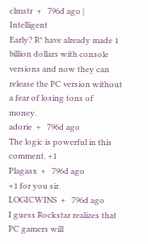clmstr  +   796d ago | Intelligent
Early? R* have already made 1 billion dollars with console versions and now they can release the PC version without a fear of losing tons of money.
adorie  +   796d ago
The logic is powerful in this comment. +1
Plagasx  +   796d ago
+1 for you sir.
LOGICWINS  +   796d ago
I guess Rockstar realizes that PC gamers will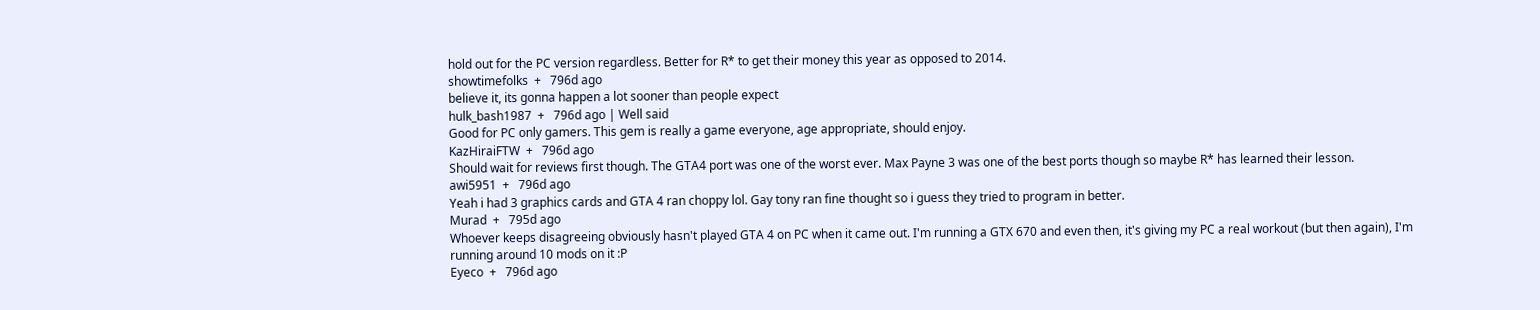hold out for the PC version regardless. Better for R* to get their money this year as opposed to 2014.
showtimefolks  +   796d ago
believe it, its gonna happen a lot sooner than people expect
hulk_bash1987  +   796d ago | Well said
Good for PC only gamers. This gem is really a game everyone, age appropriate, should enjoy.
KazHiraiFTW  +   796d ago
Should wait for reviews first though. The GTA4 port was one of the worst ever. Max Payne 3 was one of the best ports though so maybe R* has learned their lesson.
awi5951  +   796d ago
Yeah i had 3 graphics cards and GTA 4 ran choppy lol. Gay tony ran fine thought so i guess they tried to program in better.
Murad  +   795d ago
Whoever keeps disagreeing obviously hasn't played GTA 4 on PC when it came out. I'm running a GTX 670 and even then, it's giving my PC a real workout (but then again), I'm running around 10 mods on it :P
Eyeco  +   796d ago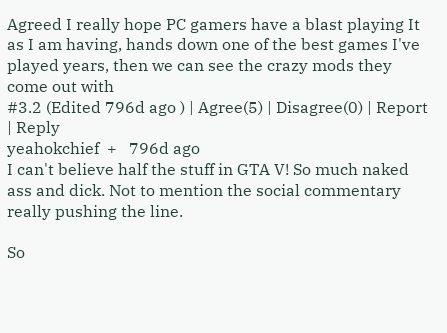Agreed I really hope PC gamers have a blast playing It as I am having, hands down one of the best games I've played years, then we can see the crazy mods they come out with
#3.2 (Edited 796d ago ) | Agree(5) | Disagree(0) | Report | Reply
yeahokchief  +   796d ago
I can't believe half the stuff in GTA V! So much naked ass and dick. Not to mention the social commentary really pushing the line.

So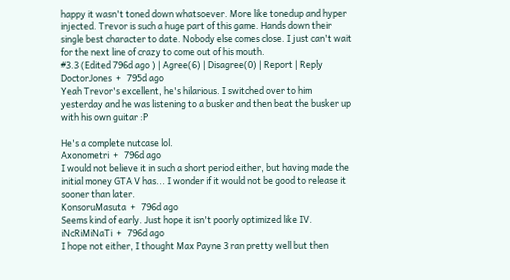happy it wasn't toned down whatsoever. More like tonedup and hyper injected. Trevor is such a huge part of this game. Hands down their single best character to date. Nobody else comes close. I just can't wait for the next line of crazy to come out of his mouth.
#3.3 (Edited 796d ago ) | Agree(6) | Disagree(0) | Report | Reply
DoctorJones  +   795d ago
Yeah Trevor's excellent, he's hilarious. I switched over to him yesterday and he was listening to a busker and then beat the busker up with his own guitar :P

He's a complete nutcase lol.
Axonometri  +   796d ago
I would not believe it in such a short period either, but having made the initial money GTA V has... I wonder if it would not be good to release it sooner than later.
KonsoruMasuta  +   796d ago
Seems kind of early. Just hope it isn't poorly optimized like IV.
iNcRiMiNaTi  +   796d ago
I hope not either, I thought Max Payne 3 ran pretty well but then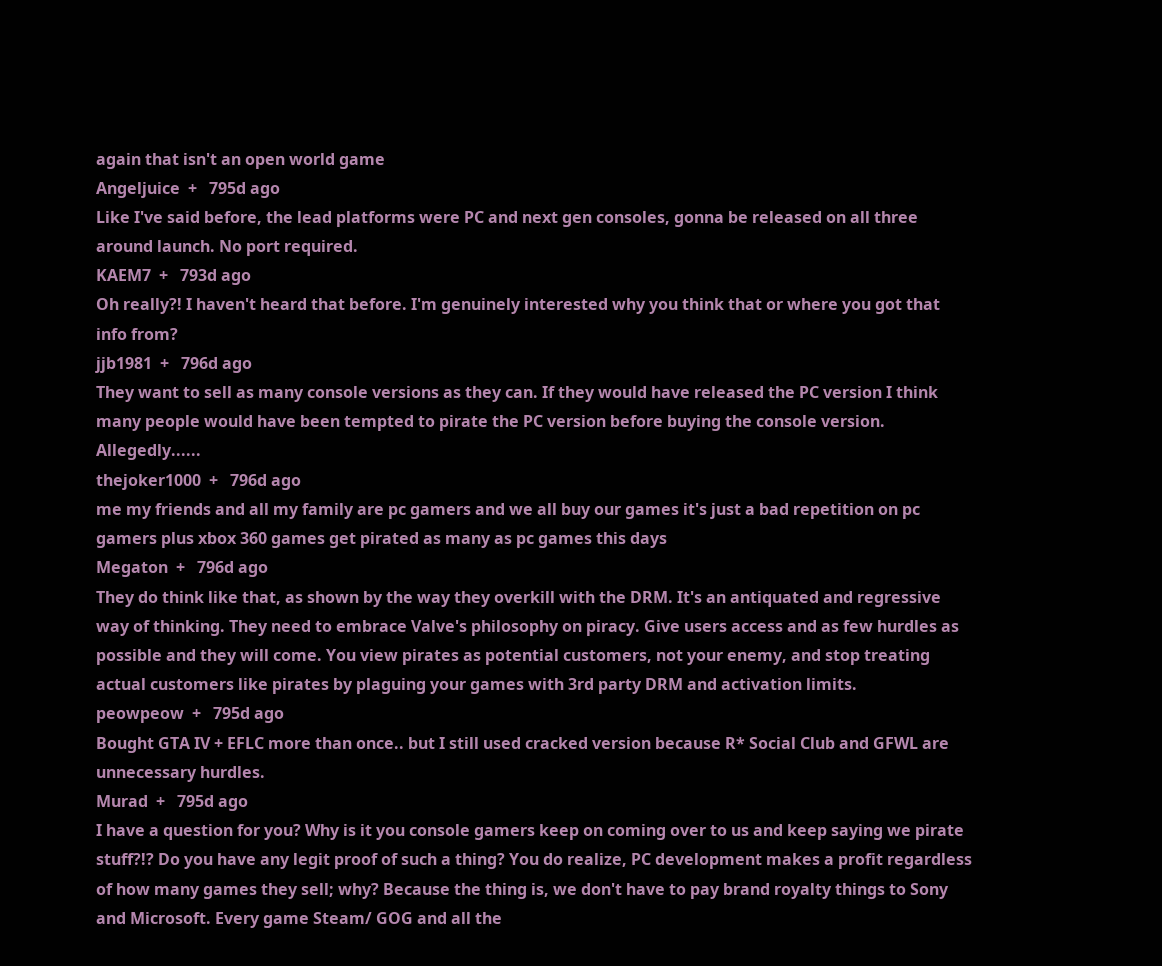again that isn't an open world game
Angeljuice  +   795d ago
Like I've said before, the lead platforms were PC and next gen consoles, gonna be released on all three around launch. No port required.
KAEM7  +   793d ago
Oh really?! I haven't heard that before. I'm genuinely interested why you think that or where you got that info from?
jjb1981  +   796d ago
They want to sell as many console versions as they can. If they would have released the PC version I think many people would have been tempted to pirate the PC version before buying the console version. Allegedly......
thejoker1000  +   796d ago
me my friends and all my family are pc gamers and we all buy our games it's just a bad repetition on pc gamers plus xbox 360 games get pirated as many as pc games this days
Megaton  +   796d ago
They do think like that, as shown by the way they overkill with the DRM. It's an antiquated and regressive way of thinking. They need to embrace Valve's philosophy on piracy. Give users access and as few hurdles as possible and they will come. You view pirates as potential customers, not your enemy, and stop treating actual customers like pirates by plaguing your games with 3rd party DRM and activation limits.
peowpeow  +   795d ago
Bought GTA IV + EFLC more than once.. but I still used cracked version because R* Social Club and GFWL are unnecessary hurdles.
Murad  +   795d ago
I have a question for you? Why is it you console gamers keep on coming over to us and keep saying we pirate stuff?!? Do you have any legit proof of such a thing? You do realize, PC development makes a profit regardless of how many games they sell; why? Because the thing is, we don't have to pay brand royalty things to Sony and Microsoft. Every game Steam/ GOG and all the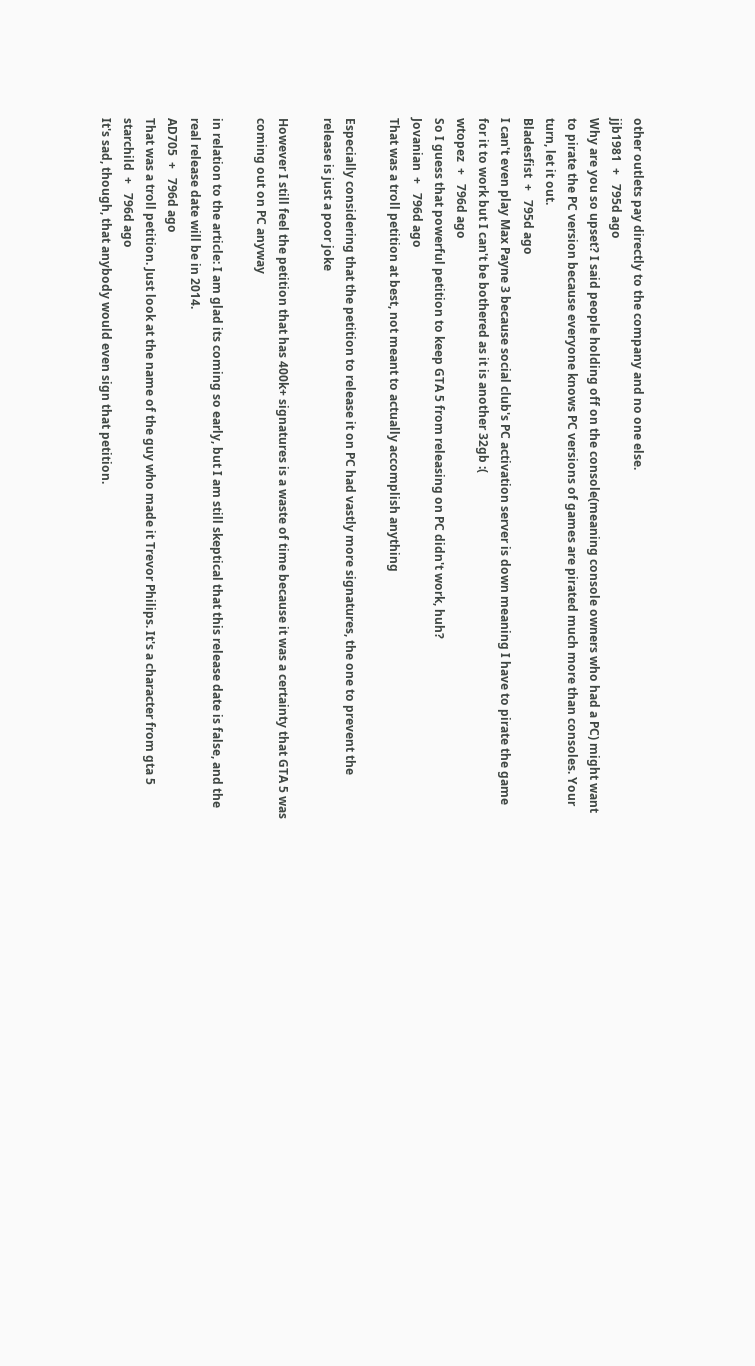other outlets pay directly to the company and no one else.
jjb1981  +   795d ago
Why are you so upset? I said people holding off on the console(meaning console owners who had a PC) might want to pirate the PC version because everyone knows PC versions of games are pirated much more than consoles. Your turn, let it out.
Bladesfist  +   795d ago
I can't even play Max Payne 3 because social club's PC activation server is down meaning I have to pirate the game for it to work but I can't be bothered as it is another 32gb :(
wtopez  +   796d ago
So I guess that powerful petition to keep GTA 5 from releasing on PC didn't work, huh?
Jovanian  +   796d ago
That was a troll petition at best, not meant to actually accomplish anything

Especially considering that the petition to release it on PC had vastly more signatures, the one to prevent the release is just a poor joke

However I still feel the petition that has 400k+ signatures is a waste of time because it was a certainty that GTA 5 was coming out on PC anyway

in relation to the article: I am glad its coming so early, but I am still skeptical that this release date is false, and the real release date will be in 2014.
AD705  +   796d ago
That was a troll petition. Just look at the name of the guy who made it Trevor Philips. It's a character from gta 5
starchild  +   796d ago
It's sad, though, that anybody would even sign that petition.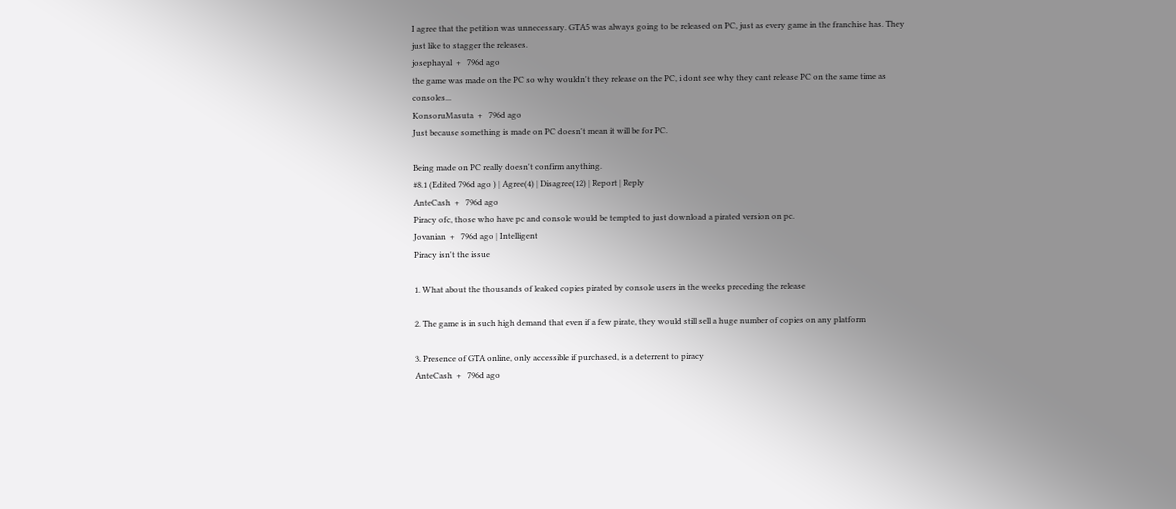I agree that the petition was unnecessary. GTA5 was always going to be released on PC, just as every game in the franchise has. They just like to stagger the releases.
josephayal  +   796d ago
the game was made on the PC so why wouldn't they release on the PC, i dont see why they cant release PC on the same time as consoles...
KonsoruMasuta  +   796d ago
Just because something is made on PC doesn't mean it will be for PC.

Being made on PC really doesn't confirm anything.
#8.1 (Edited 796d ago ) | Agree(4) | Disagree(12) | Report | Reply
AnteCash  +   796d ago
Piracy ofc, those who have pc and console would be tempted to just download a pirated version on pc.
Jovanian  +   796d ago | Intelligent
Piracy isn't the issue

1. What about the thousands of leaked copies pirated by console users in the weeks preceding the release

2. The game is in such high demand that even if a few pirate, they would still sell a huge number of copies on any platform

3. Presence of GTA online, only accessible if purchased, is a deterrent to piracy
AnteCash  +   796d ago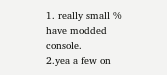1. really small % have modded console.
2.yea a few on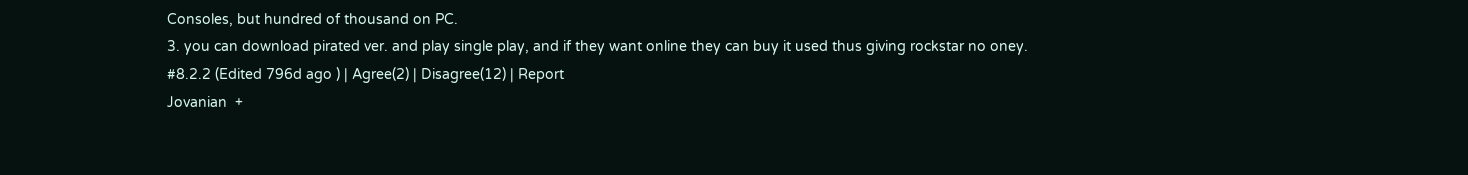Consoles, but hundred of thousand on PC.
3. you can download pirated ver. and play single play, and if they want online they can buy it used thus giving rockstar no oney.
#8.2.2 (Edited 796d ago ) | Agree(2) | Disagree(12) | Report
Jovanian  +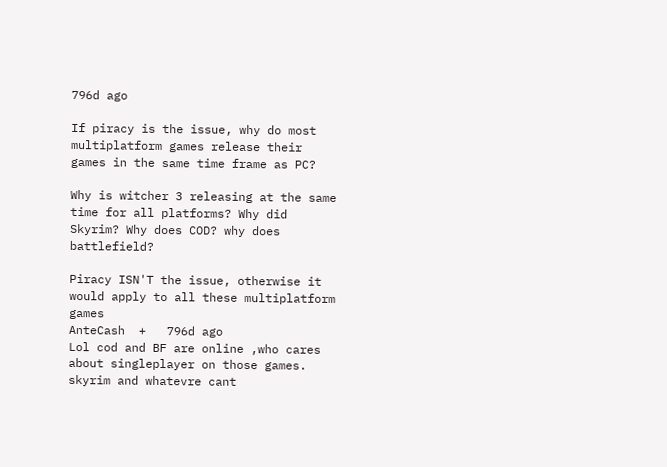796d ago

If piracy is the issue, why do most multiplatform games release their games in the same time frame as PC?

Why is witcher 3 releasing at the same time for all platforms? Why did Skyrim? Why does COD? why does battlefield?

Piracy ISN'T the issue, otherwise it would apply to all these multiplatform games
AnteCash  +   796d ago
Lol cod and BF are online ,who cares about singleplayer on those games. skyrim and whatevre cant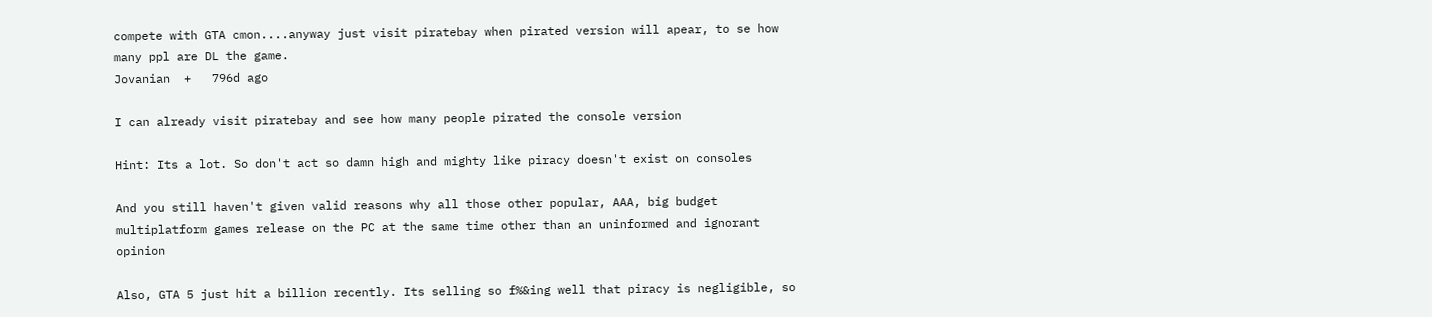compete with GTA cmon....anyway just visit piratebay when pirated version will apear, to se how many ppl are DL the game.
Jovanian  +   796d ago

I can already visit piratebay and see how many people pirated the console version

Hint: Its a lot. So don't act so damn high and mighty like piracy doesn't exist on consoles

And you still haven't given valid reasons why all those other popular, AAA, big budget multiplatform games release on the PC at the same time other than an uninformed and ignorant opinion

Also, GTA 5 just hit a billion recently. Its selling so f%&ing well that piracy is negligible, so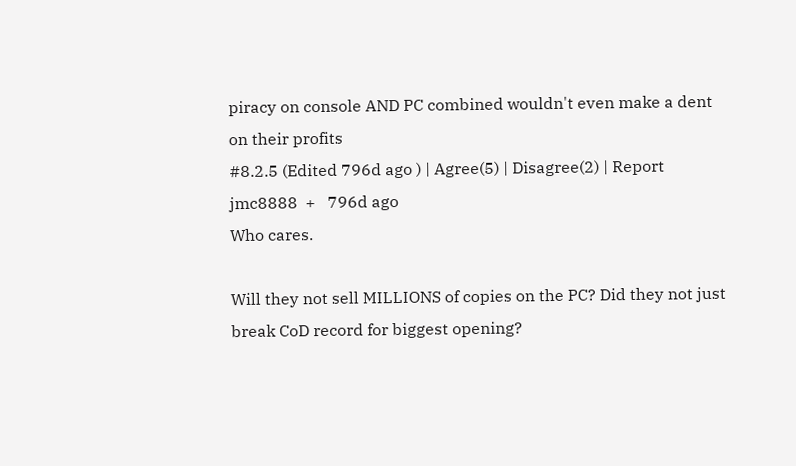piracy on console AND PC combined wouldn't even make a dent on their profits
#8.2.5 (Edited 796d ago ) | Agree(5) | Disagree(2) | Report
jmc8888  +   796d ago
Who cares.

Will they not sell MILLIONS of copies on the PC? Did they not just break CoD record for biggest opening?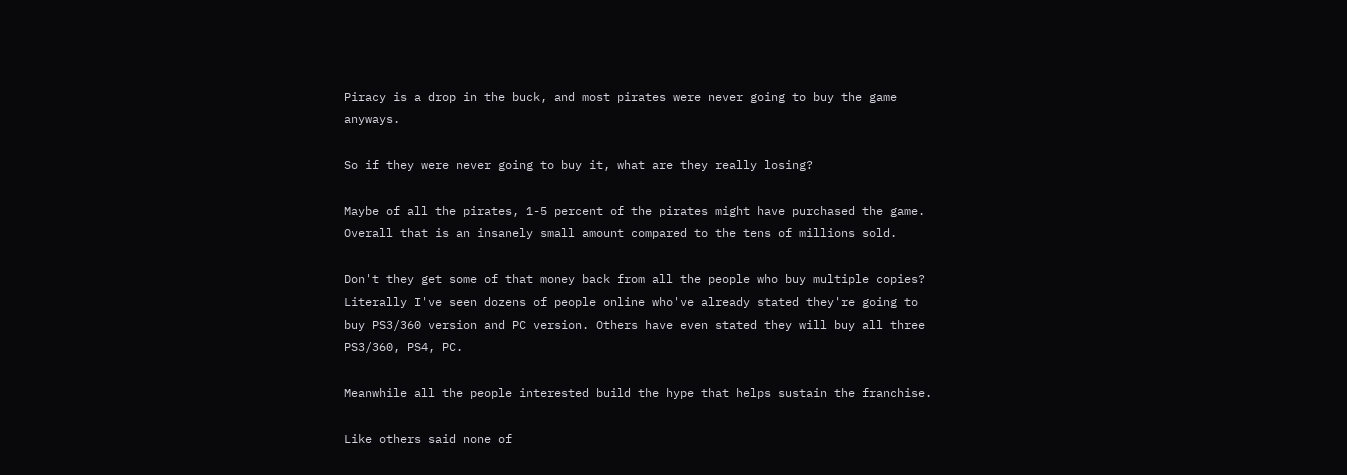Piracy is a drop in the buck, and most pirates were never going to buy the game anyways.

So if they were never going to buy it, what are they really losing?

Maybe of all the pirates, 1-5 percent of the pirates might have purchased the game. Overall that is an insanely small amount compared to the tens of millions sold.

Don't they get some of that money back from all the people who buy multiple copies? Literally I've seen dozens of people online who've already stated they're going to buy PS3/360 version and PC version. Others have even stated they will buy all three PS3/360, PS4, PC.

Meanwhile all the people interested build the hype that helps sustain the franchise.

Like others said none of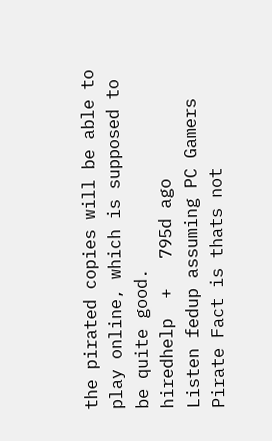the pirated copies will be able to play online, which is supposed to be quite good.
hiredhelp  +   795d ago
Listen fedup assuming PC Gamers Pirate Fact is thats not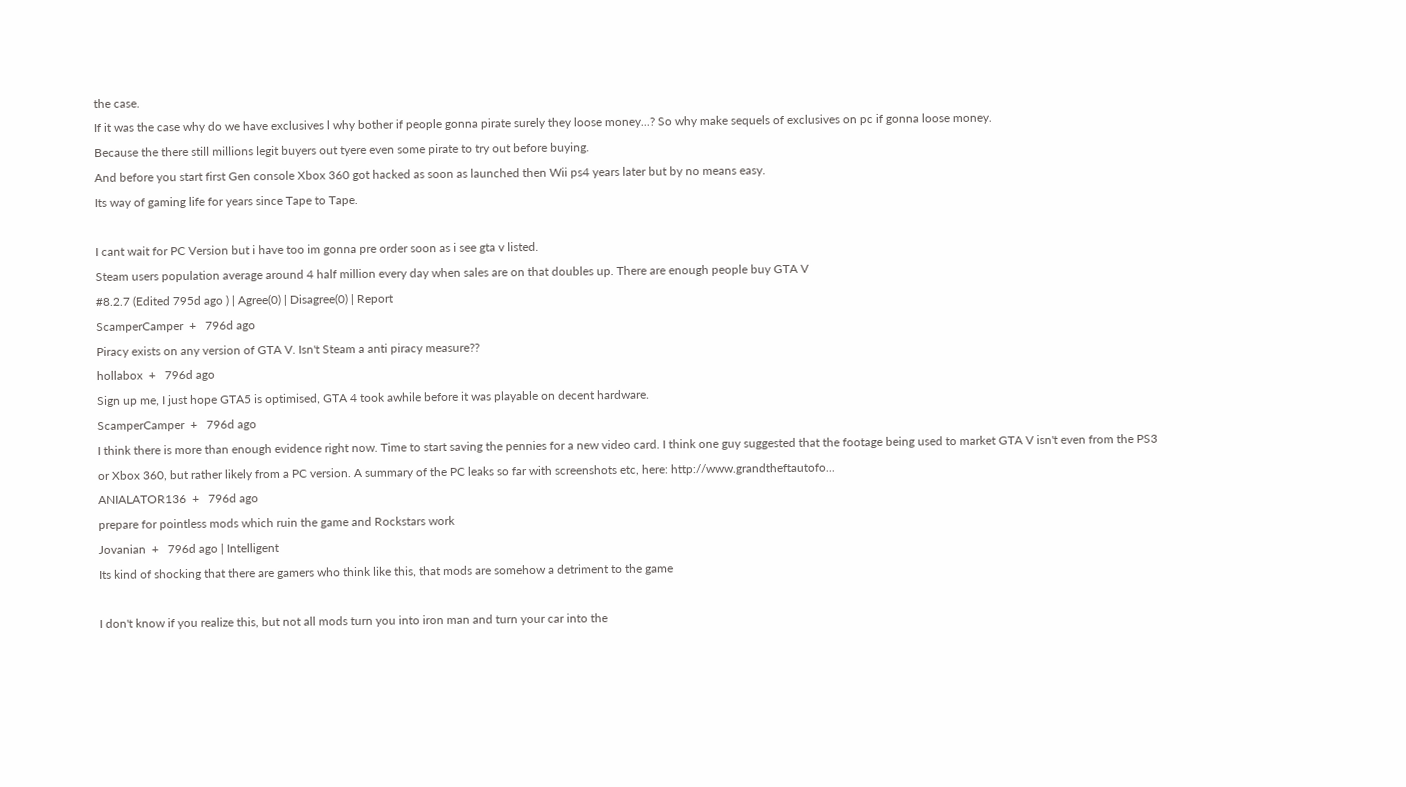the case.
If it was the case why do we have exclusives l why bother if people gonna pirate surely they loose money...? So why make sequels of exclusives on pc if gonna loose money.
Because the there still millions legit buyers out tyere even some pirate to try out before buying.
And before you start first Gen console Xbox 360 got hacked as soon as launched then Wii ps4 years later but by no means easy.
Its way of gaming life for years since Tape to Tape.

I cant wait for PC Version but i have too im gonna pre order soon as i see gta v listed.
Steam users population average around 4 half million every day when sales are on that doubles up. There are enough people buy GTA V
#8.2.7 (Edited 795d ago ) | Agree(0) | Disagree(0) | Report
ScamperCamper  +   796d ago
Piracy exists on any version of GTA V. Isn't Steam a anti piracy measure??
hollabox  +   796d ago
Sign up me, I just hope GTA5 is optimised, GTA 4 took awhile before it was playable on decent hardware.
ScamperCamper  +   796d ago
I think there is more than enough evidence right now. Time to start saving the pennies for a new video card. I think one guy suggested that the footage being used to market GTA V isn't even from the PS3 or Xbox 360, but rather likely from a PC version. A summary of the PC leaks so far with screenshots etc, here: http://www.grandtheftautofo...
ANIALATOR136  +   796d ago
prepare for pointless mods which ruin the game and Rockstars work
Jovanian  +   796d ago | Intelligent
Its kind of shocking that there are gamers who think like this, that mods are somehow a detriment to the game

I don't know if you realize this, but not all mods turn you into iron man and turn your car into the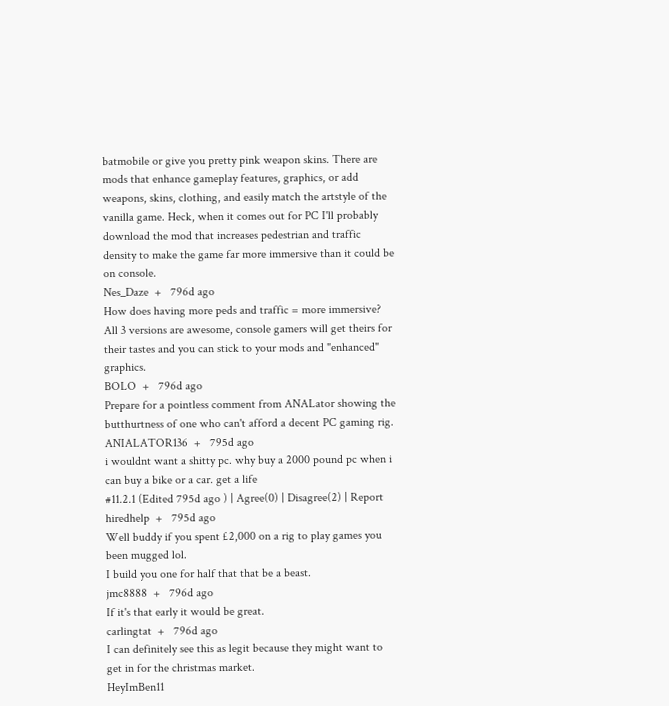batmobile or give you pretty pink weapon skins. There are mods that enhance gameplay features, graphics, or add weapons, skins, clothing, and easily match the artstyle of the vanilla game. Heck, when it comes out for PC I'll probably download the mod that increases pedestrian and traffic density to make the game far more immersive than it could be on console.
Nes_Daze  +   796d ago
How does having more peds and traffic = more immersive? All 3 versions are awesome, console gamers will get theirs for their tastes and you can stick to your mods and "enhanced" graphics.
BOLO  +   796d ago
Prepare for a pointless comment from ANALator showing the butthurtness of one who can't afford a decent PC gaming rig.
ANIALATOR136  +   795d ago
i wouldnt want a shitty pc. why buy a 2000 pound pc when i can buy a bike or a car. get a life
#11.2.1 (Edited 795d ago ) | Agree(0) | Disagree(2) | Report
hiredhelp  +   795d ago
Well buddy if you spent £2,000 on a rig to play games you been mugged lol.
I build you one for half that that be a beast.
jmc8888  +   796d ago
If it's that early it would be great.
carlingtat  +   796d ago
I can definitely see this as legit because they might want to get in for the christmas market.
HeyImBen11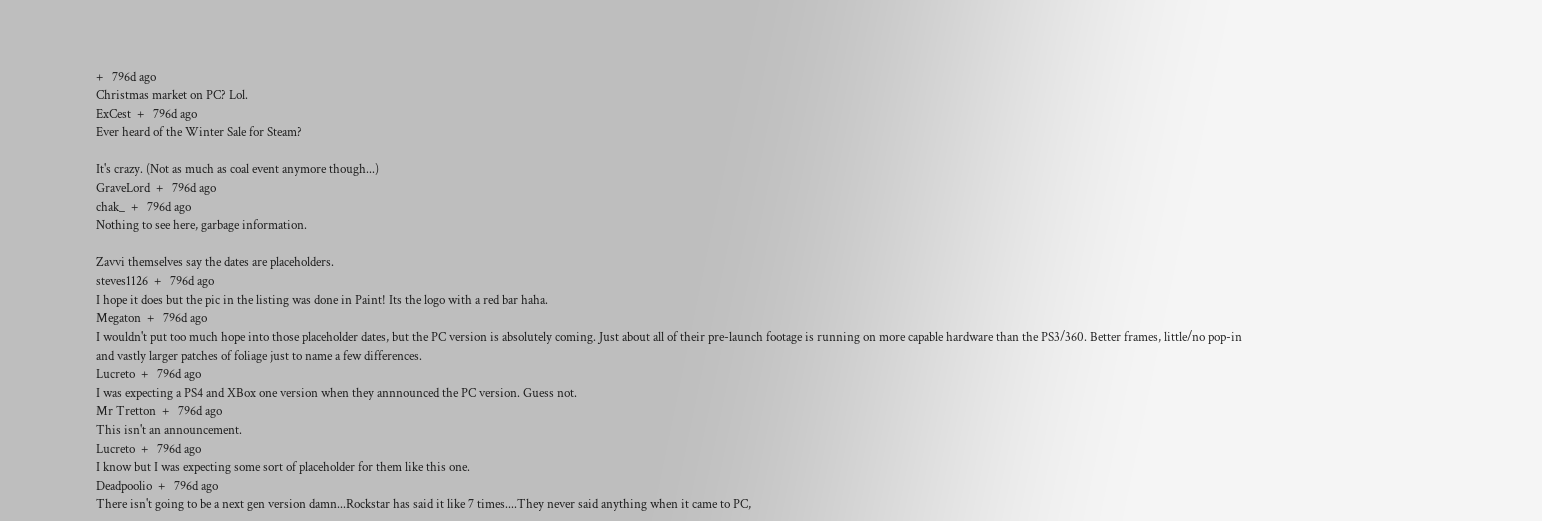+   796d ago
Christmas market on PC? Lol.
ExCest  +   796d ago
Ever heard of the Winter Sale for Steam?

It's crazy. (Not as much as coal event anymore though...)
GraveLord  +   796d ago
chak_  +   796d ago
Nothing to see here, garbage information.

Zavvi themselves say the dates are placeholders.
steves1126  +   796d ago
I hope it does but the pic in the listing was done in Paint! Its the logo with a red bar haha.
Megaton  +   796d ago
I wouldn't put too much hope into those placeholder dates, but the PC version is absolutely coming. Just about all of their pre-launch footage is running on more capable hardware than the PS3/360. Better frames, little/no pop-in and vastly larger patches of foliage just to name a few differences.
Lucreto  +   796d ago
I was expecting a PS4 and XBox one version when they annnounced the PC version. Guess not.
Mr Tretton  +   796d ago
This isn't an announcement.
Lucreto  +   796d ago
I know but I was expecting some sort of placeholder for them like this one.
Deadpoolio  +   796d ago
There isn't going to be a next gen version damn...Rockstar has said it like 7 times....They never said anything when it came to PC,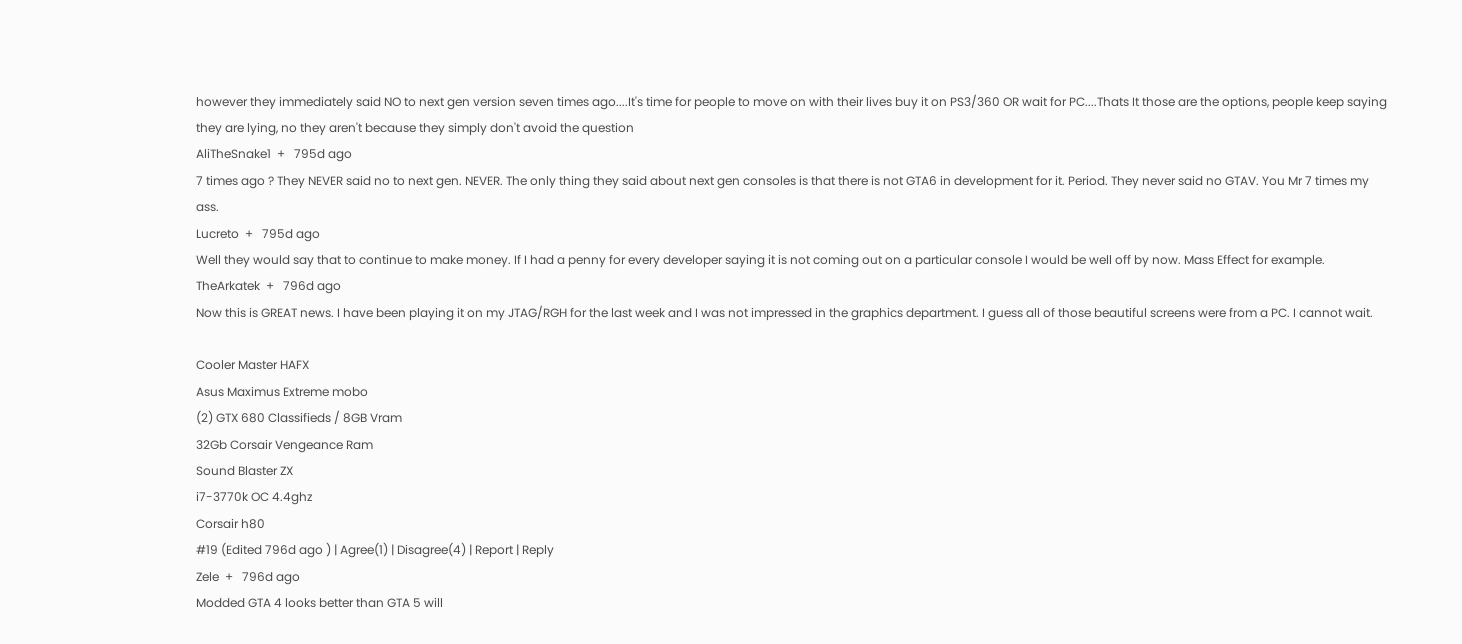however they immediately said NO to next gen version seven times ago....It's time for people to move on with their lives buy it on PS3/360 OR wait for PC....Thats It those are the options, people keep saying they are lying, no they aren't because they simply don't avoid the question
AliTheSnake1  +   795d ago
7 times ago ? They NEVER said no to next gen. NEVER. The only thing they said about next gen consoles is that there is not GTA6 in development for it. Period. They never said no GTAV. You Mr 7 times my ass.
Lucreto  +   795d ago
Well they would say that to continue to make money. If I had a penny for every developer saying it is not coming out on a particular console I would be well off by now. Mass Effect for example.
TheArkatek  +   796d ago
Now this is GREAT news. I have been playing it on my JTAG/RGH for the last week and I was not impressed in the graphics department. I guess all of those beautiful screens were from a PC. I cannot wait.

Cooler Master HAFX
Asus Maximus Extreme mobo
(2) GTX 680 Classifieds / 8GB Vram
32Gb Corsair Vengeance Ram
Sound Blaster ZX
i7-3770k OC 4.4ghz
Corsair h80
#19 (Edited 796d ago ) | Agree(1) | Disagree(4) | Report | Reply
Zele  +   796d ago
Modded GTA 4 looks better than GTA 5 will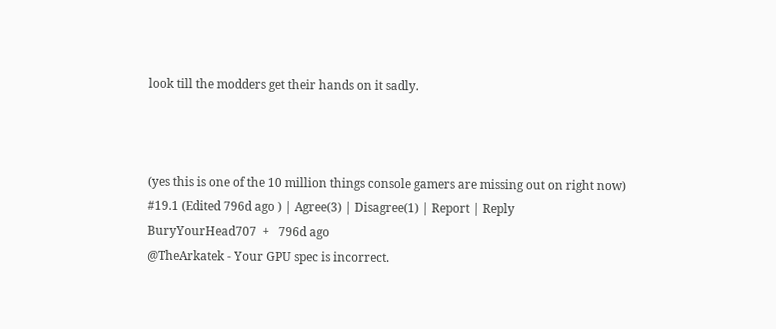look till the modders get their hands on it sadly.



(yes this is one of the 10 million things console gamers are missing out on right now)
#19.1 (Edited 796d ago ) | Agree(3) | Disagree(1) | Report | Reply
BuryYourHead707  +   796d ago
@TheArkatek - Your GPU spec is incorrect.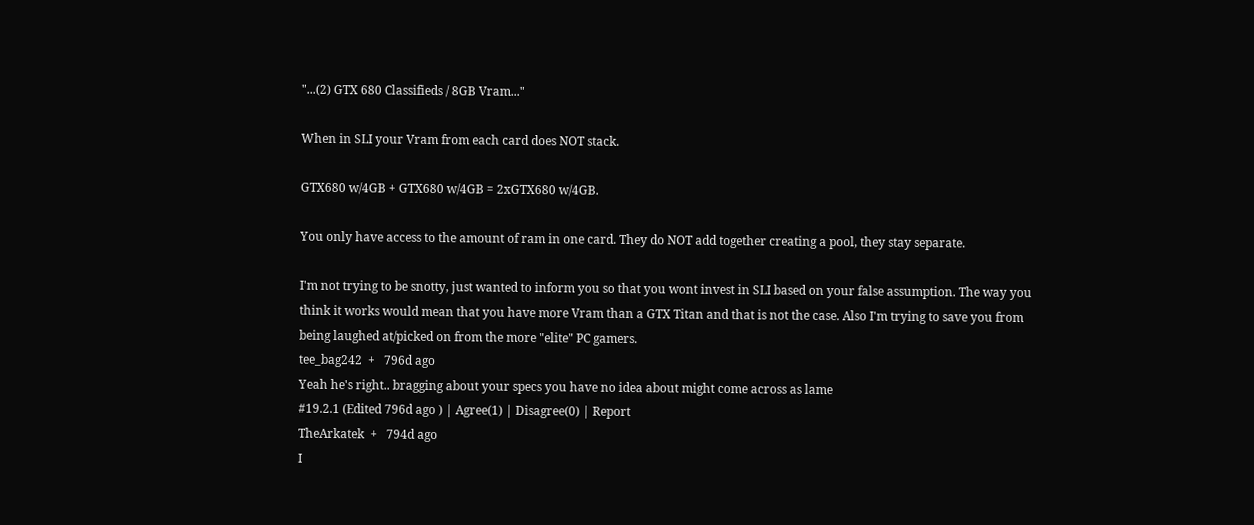"...(2) GTX 680 Classifieds / 8GB Vram..."

When in SLI your Vram from each card does NOT stack.

GTX680 w/4GB + GTX680 w/4GB = 2xGTX680 w/4GB.

You only have access to the amount of ram in one card. They do NOT add together creating a pool, they stay separate.

I'm not trying to be snotty, just wanted to inform you so that you wont invest in SLI based on your false assumption. The way you think it works would mean that you have more Vram than a GTX Titan and that is not the case. Also I'm trying to save you from being laughed at/picked on from the more "elite" PC gamers.
tee_bag242  +   796d ago
Yeah he's right.. bragging about your specs you have no idea about might come across as lame
#19.2.1 (Edited 796d ago ) | Agree(1) | Disagree(0) | Report
TheArkatek  +   794d ago
I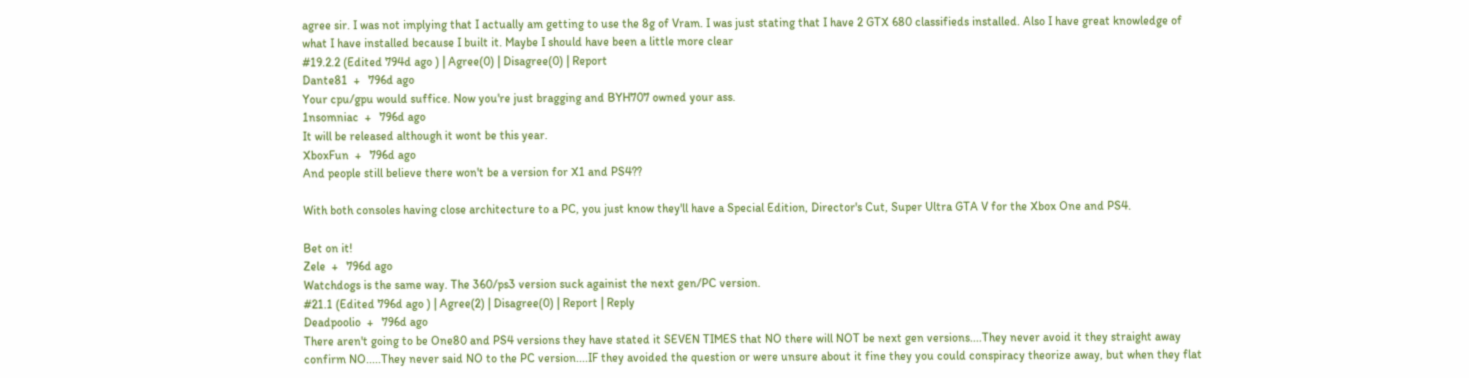agree sir. I was not implying that I actually am getting to use the 8g of Vram. I was just stating that I have 2 GTX 680 classifieds installed. Also I have great knowledge of what I have installed because I built it. Maybe I should have been a little more clear
#19.2.2 (Edited 794d ago ) | Agree(0) | Disagree(0) | Report
Dante81  +   796d ago
Your cpu/gpu would suffice. Now you're just bragging and BYH707 owned your ass.
1nsomniac  +   796d ago
It will be released although it wont be this year.
XboxFun  +   796d ago
And people still believe there won't be a version for X1 and PS4??

With both consoles having close architecture to a PC, you just know they'll have a Special Edition, Director's Cut, Super Ultra GTA V for the Xbox One and PS4.

Bet on it!
Zele  +   796d ago
Watchdogs is the same way. The 360/ps3 version suck againist the next gen/PC version.
#21.1 (Edited 796d ago ) | Agree(2) | Disagree(0) | Report | Reply
Deadpoolio  +   796d ago
There aren't going to be One80 and PS4 versions they have stated it SEVEN TIMES that NO there will NOT be next gen versions....They never avoid it they straight away confirm NO.....They never said NO to the PC version....IF they avoided the question or were unsure about it fine they you could conspiracy theorize away, but when they flat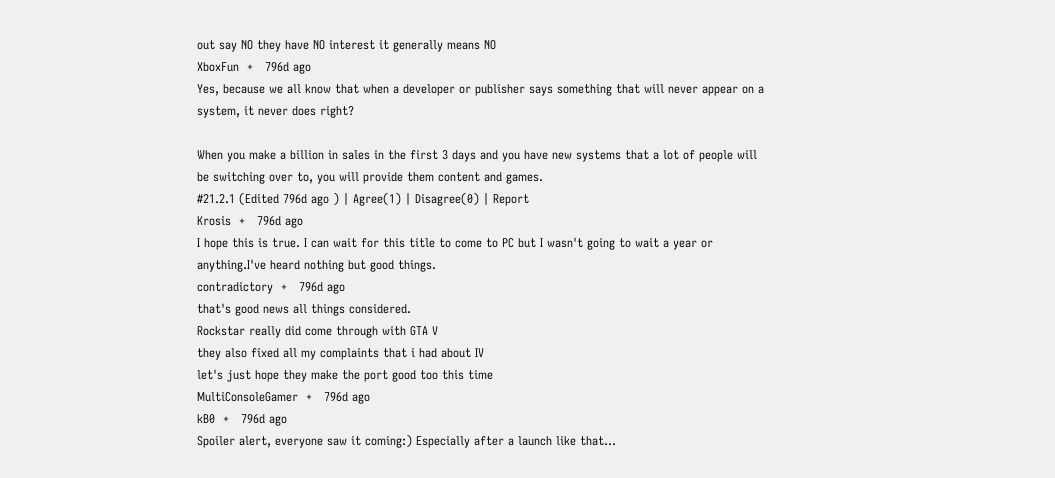out say NO they have NO interest it generally means NO
XboxFun  +   796d ago
Yes, because we all know that when a developer or publisher says something that will never appear on a system, it never does right?

When you make a billion in sales in the first 3 days and you have new systems that a lot of people will be switching over to, you will provide them content and games.
#21.2.1 (Edited 796d ago ) | Agree(1) | Disagree(0) | Report
Krosis  +   796d ago
I hope this is true. I can wait for this title to come to PC but I wasn't going to wait a year or anything.I've heard nothing but good things.
contradictory  +   796d ago
that's good news all things considered.
Rockstar really did come through with GTA V
they also fixed all my complaints that i had about IV
let's just hope they make the port good too this time
MultiConsoleGamer  +   796d ago
kB0  +   796d ago
Spoiler alert, everyone saw it coming:) Especially after a launch like that...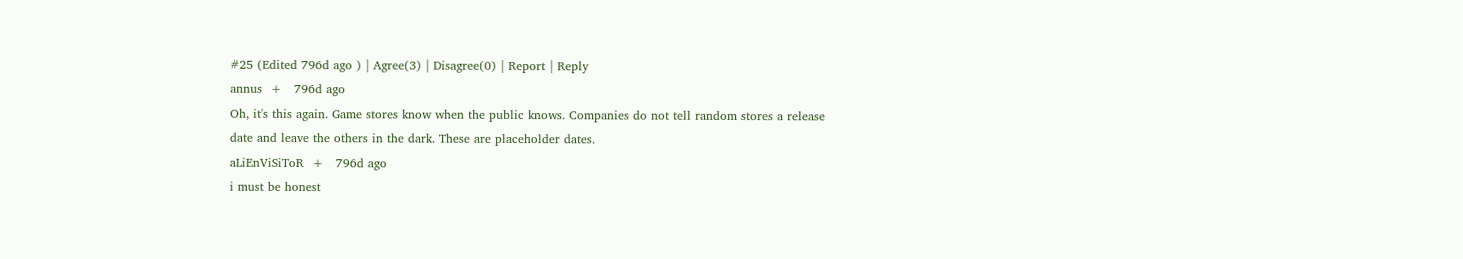#25 (Edited 796d ago ) | Agree(3) | Disagree(0) | Report | Reply
annus  +   796d ago
Oh, it's this again. Game stores know when the public knows. Companies do not tell random stores a release date and leave the others in the dark. These are placeholder dates.
aLiEnViSiToR  +   796d ago
i must be honest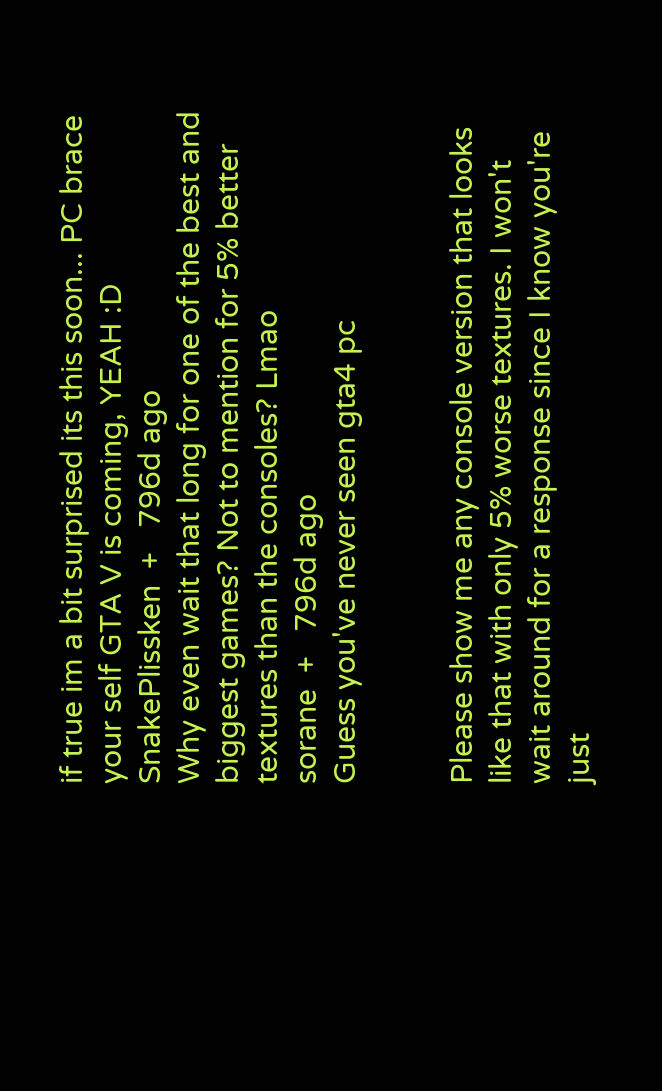if true im a bit surprised its this soon... PC brace your self GTA V is coming, YEAH :D
SnakePlissken  +   796d ago
Why even wait that long for one of the best and biggest games? Not to mention for 5% better textures than the consoles? Lmao
sorane  +   796d ago
Guess you've never seen gta4 pc


Please show me any console version that looks like that with only 5% worse textures. I won't wait around for a response since I know you're just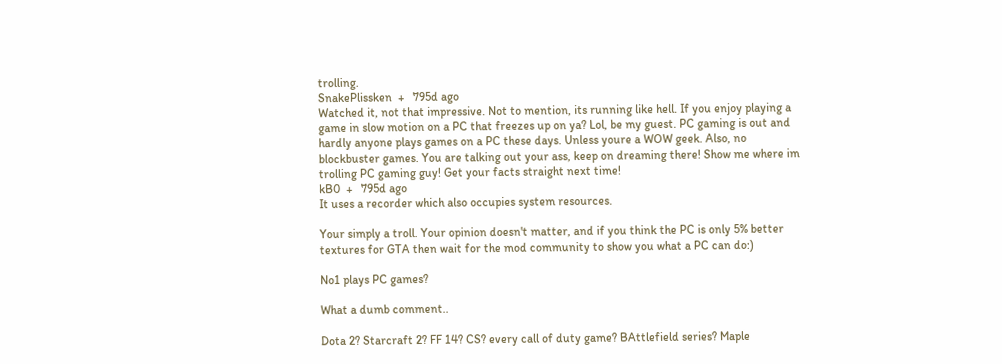trolling.
SnakePlissken  +   795d ago
Watched it, not that impressive. Not to mention, its running like hell. If you enjoy playing a game in slow motion on a PC that freezes up on ya? Lol, be my guest. PC gaming is out and hardly anyone plays games on a PC these days. Unless youre a WOW geek. Also, no blockbuster games. You are talking out your ass, keep on dreaming there! Show me where im trolling PC gaming guy! Get your facts straight next time!
kB0  +   795d ago
It uses a recorder which also occupies system resources.

Your simply a troll. Your opinion doesn't matter, and if you think the PC is only 5% better textures for GTA then wait for the mod community to show you what a PC can do:)

No1 plays PC games?

What a dumb comment..

Dota 2? Starcraft 2? FF 14? CS? every call of duty game? BAttlefield series? Maple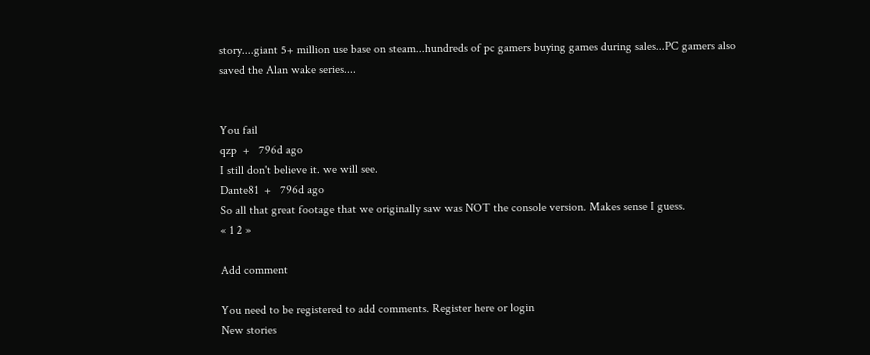story....giant 5+ million use base on steam...hundreds of pc gamers buying games during sales...PC gamers also saved the Alan wake series....


You fail
qzp  +   796d ago
I still don't believe it. we will see.
Dante81  +   796d ago
So all that great footage that we originally saw was NOT the console version. Makes sense I guess.
« 1 2 »

Add comment

You need to be registered to add comments. Register here or login
New stories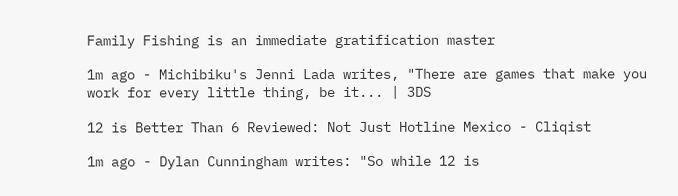Family Fishing is an immediate gratification master

1m ago - Michibiku's Jenni Lada writes, "There are games that make you work for every little thing, be it... | 3DS

12 is Better Than 6 Reviewed: Not Just Hotline Mexico - Cliqist

1m ago - Dylan Cunningham writes: "So while 12 is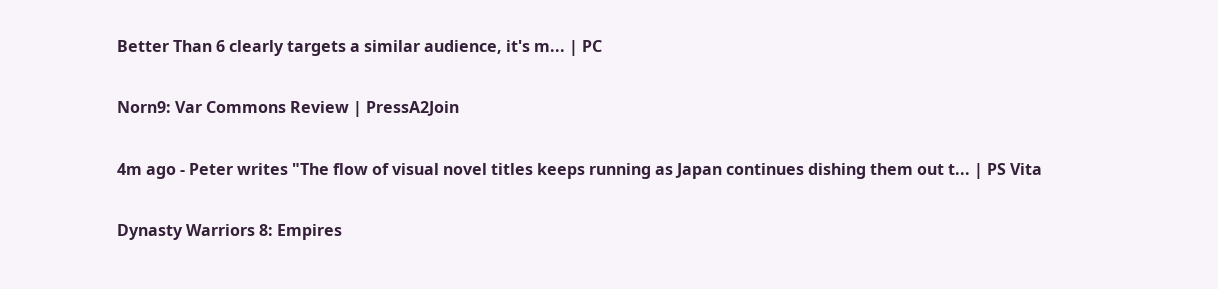Better Than 6 clearly targets a similar audience, it's m... | PC

Norn9: Var Commons Review | PressA2Join

4m ago - Peter writes "The flow of visual novel titles keeps running as Japan continues dishing them out t... | PS Vita

Dynasty Warriors 8: Empires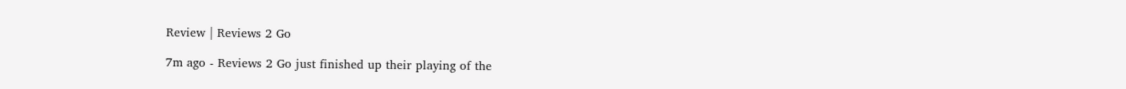Review | Reviews 2 Go

7m ago - Reviews 2 Go just finished up their playing of the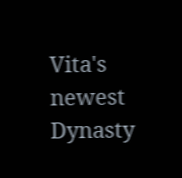Vita's newest Dynasty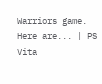Warriors game. Here are... | PS Vita